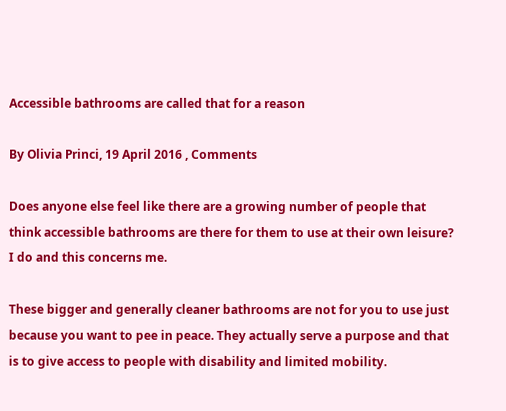Accessible bathrooms are called that for a reason

By Olivia Princi, 19 April 2016 , Comments

Does anyone else feel like there are a growing number of people that think accessible bathrooms are there for them to use at their own leisure? I do and this concerns me.

These bigger and generally cleaner bathrooms are not for you to use just because you want to pee in peace. They actually serve a purpose and that is to give access to people with disability and limited mobility.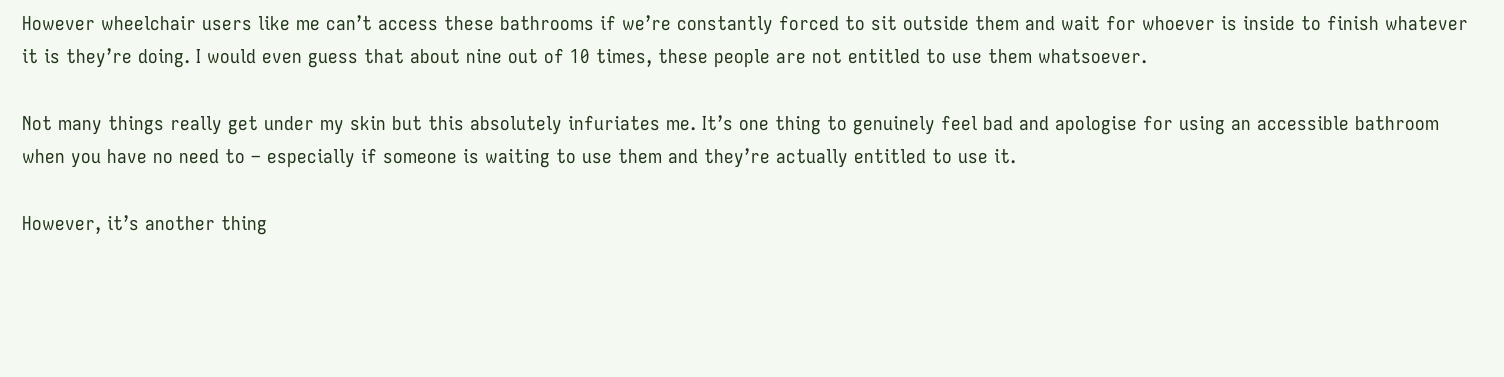However wheelchair users like me can’t access these bathrooms if we’re constantly forced to sit outside them and wait for whoever is inside to finish whatever it is they’re doing. I would even guess that about nine out of 10 times, these people are not entitled to use them whatsoever.

Not many things really get under my skin but this absolutely infuriates me. It’s one thing to genuinely feel bad and apologise for using an accessible bathroom when you have no need to – especially if someone is waiting to use them and they’re actually entitled to use it.

However, it’s another thing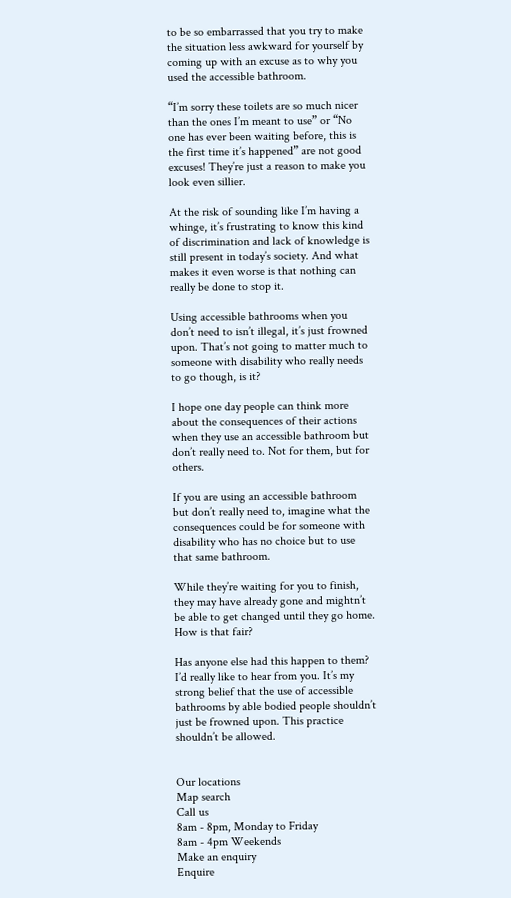to be so embarrassed that you try to make the situation less awkward for yourself by coming up with an excuse as to why you used the accessible bathroom.

“I’m sorry these toilets are so much nicer than the ones I’m meant to use” or “No one has ever been waiting before, this is the first time it’s happened” are not good excuses! They’re just a reason to make you look even sillier.

At the risk of sounding like I’m having a whinge, it’s frustrating to know this kind of discrimination and lack of knowledge is still present in today’s society. And what makes it even worse is that nothing can really be done to stop it.

Using accessible bathrooms when you don’t need to isn’t illegal, it’s just frowned upon. That’s not going to matter much to someone with disability who really needs to go though, is it?

I hope one day people can think more about the consequences of their actions when they use an accessible bathroom but don’t really need to. Not for them, but for others.

If you are using an accessible bathroom but don’t really need to, imagine what the consequences could be for someone with disability who has no choice but to use that same bathroom.

While they’re waiting for you to finish, they may have already gone and mightn’t be able to get changed until they go home. How is that fair?

Has anyone else had this happen to them? I’d really like to hear from you. It’s my strong belief that the use of accessible bathrooms by able bodied people shouldn’t just be frowned upon. This practice shouldn’t be allowed.


Our locations
Map search
Call us
8am - 8pm, Monday to Friday
8am - 4pm Weekends
Make an enquiry
Enquire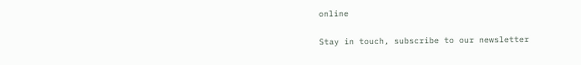online

Stay in touch, subscribe to our newsletter